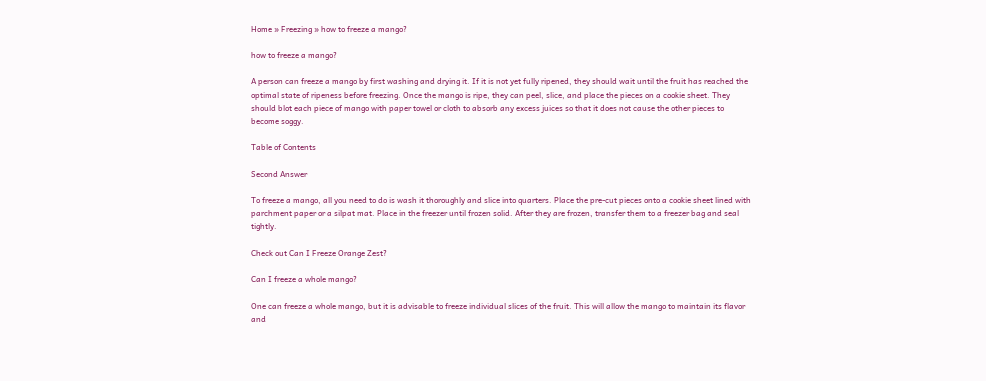Home » Freezing » how to freeze a mango?

how to freeze a mango?

A person can freeze a mango by first washing and drying it. If it is not yet fully ripened, they should wait until the fruit has reached the optimal state of ripeness before freezing. Once the mango is ripe, they can peel, slice, and place the pieces on a cookie sheet. They should blot each piece of mango with paper towel or cloth to absorb any excess juices so that it does not cause the other pieces to become soggy.

Table of Contents

Second Answer

To freeze a mango, all you need to do is wash it thoroughly and slice into quarters. Place the pre-cut pieces onto a cookie sheet lined with parchment paper or a silpat mat. Place in the freezer until frozen solid. After they are frozen, transfer them to a freezer bag and seal tightly.

Check out Can I Freeze Orange Zest?

Can I freeze a whole mango?

One can freeze a whole mango, but it is advisable to freeze individual slices of the fruit. This will allow the mango to maintain its flavor and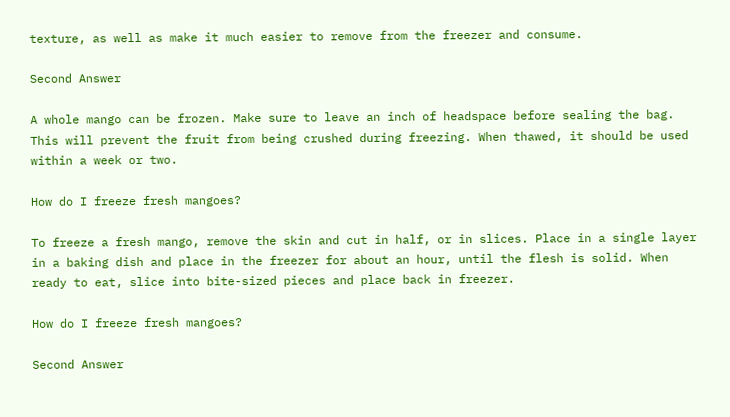texture, as well as make it much easier to remove from the freezer and consume.

Second Answer

A whole mango can be frozen. Make sure to leave an inch of headspace before sealing the bag. This will prevent the fruit from being crushed during freezing. When thawed, it should be used within a week or two.

How do I freeze fresh mangoes?

To freeze a fresh mango, remove the skin and cut in half, or in slices. Place in a single layer in a baking dish and place in the freezer for about an hour, until the flesh is solid. When ready to eat, slice into bite-sized pieces and place back in freezer.

How do I freeze fresh mangoes?

Second Answer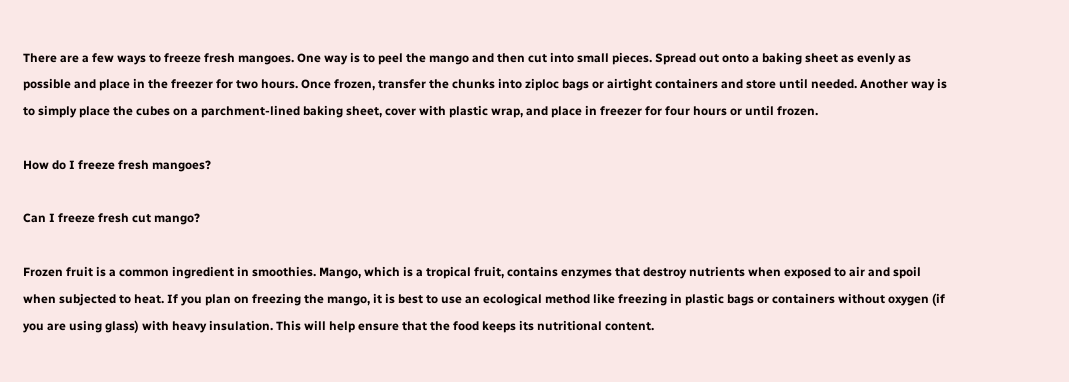There are a few ways to freeze fresh mangoes. One way is to peel the mango and then cut into small pieces. Spread out onto a baking sheet as evenly as possible and place in the freezer for two hours. Once frozen, transfer the chunks into ziploc bags or airtight containers and store until needed. Another way is to simply place the cubes on a parchment-lined baking sheet, cover with plastic wrap, and place in freezer for four hours or until frozen.

How do I freeze fresh mangoes?

Can I freeze fresh cut mango?

Frozen fruit is a common ingredient in smoothies. Mango, which is a tropical fruit, contains enzymes that destroy nutrients when exposed to air and spoil when subjected to heat. If you plan on freezing the mango, it is best to use an ecological method like freezing in plastic bags or containers without oxygen (if you are using glass) with heavy insulation. This will help ensure that the food keeps its nutritional content.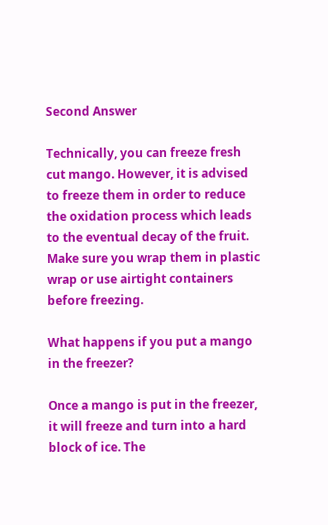Second Answer

Technically, you can freeze fresh cut mango. However, it is advised to freeze them in order to reduce the oxidation process which leads to the eventual decay of the fruit. Make sure you wrap them in plastic wrap or use airtight containers before freezing.

What happens if you put a mango in the freezer?

Once a mango is put in the freezer, it will freeze and turn into a hard block of ice. The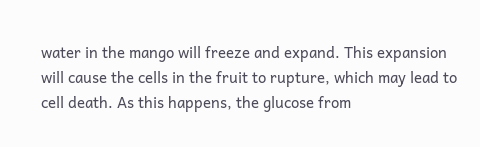water in the mango will freeze and expand. This expansion will cause the cells in the fruit to rupture, which may lead to cell death. As this happens, the glucose from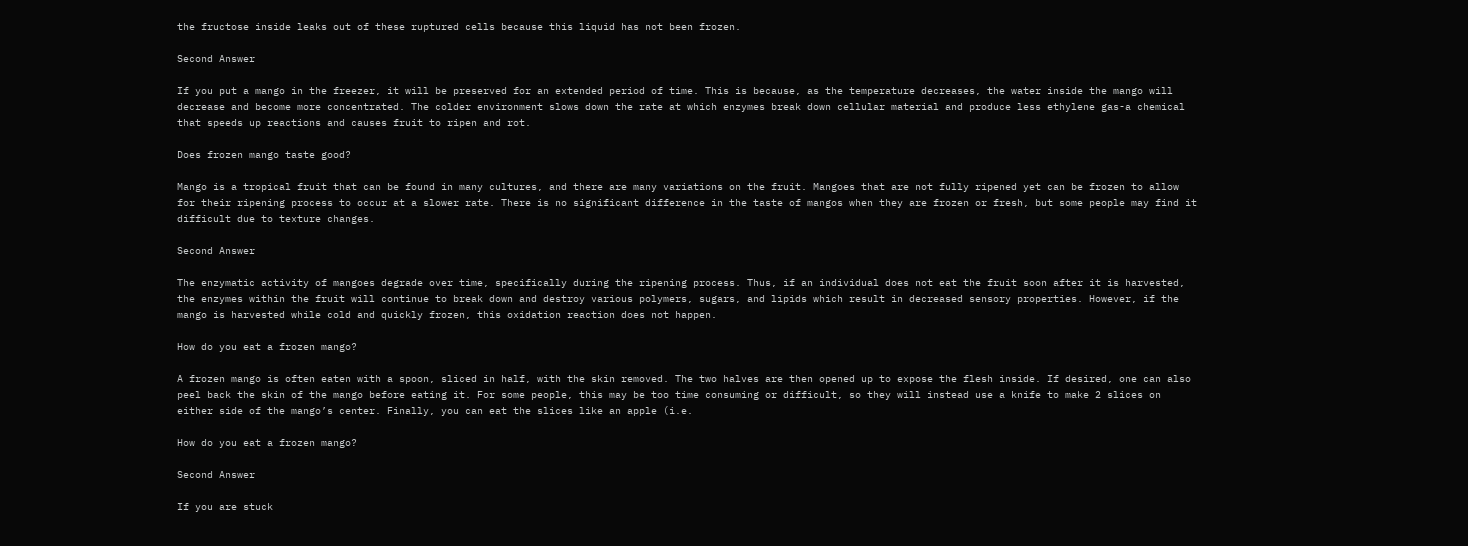the fructose inside leaks out of these ruptured cells because this liquid has not been frozen.

Second Answer

If you put a mango in the freezer, it will be preserved for an extended period of time. This is because, as the temperature decreases, the water inside the mango will decrease and become more concentrated. The colder environment slows down the rate at which enzymes break down cellular material and produce less ethylene gas-a chemical that speeds up reactions and causes fruit to ripen and rot.

Does frozen mango taste good?

Mango is a tropical fruit that can be found in many cultures, and there are many variations on the fruit. Mangoes that are not fully ripened yet can be frozen to allow for their ripening process to occur at a slower rate. There is no significant difference in the taste of mangos when they are frozen or fresh, but some people may find it difficult due to texture changes.

Second Answer

The enzymatic activity of mangoes degrade over time, specifically during the ripening process. Thus, if an individual does not eat the fruit soon after it is harvested, the enzymes within the fruit will continue to break down and destroy various polymers, sugars, and lipids which result in decreased sensory properties. However, if the mango is harvested while cold and quickly frozen, this oxidation reaction does not happen.

How do you eat a frozen mango?

A frozen mango is often eaten with a spoon, sliced in half, with the skin removed. The two halves are then opened up to expose the flesh inside. If desired, one can also peel back the skin of the mango before eating it. For some people, this may be too time consuming or difficult, so they will instead use a knife to make 2 slices on either side of the mango’s center. Finally, you can eat the slices like an apple (i.e.

How do you eat a frozen mango?

Second Answer

If you are stuck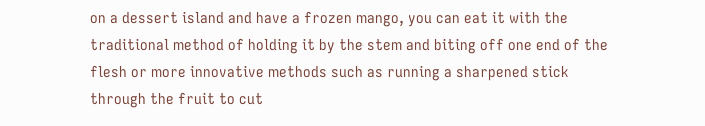on a dessert island and have a frozen mango, you can eat it with the traditional method of holding it by the stem and biting off one end of the flesh or more innovative methods such as running a sharpened stick through the fruit to cut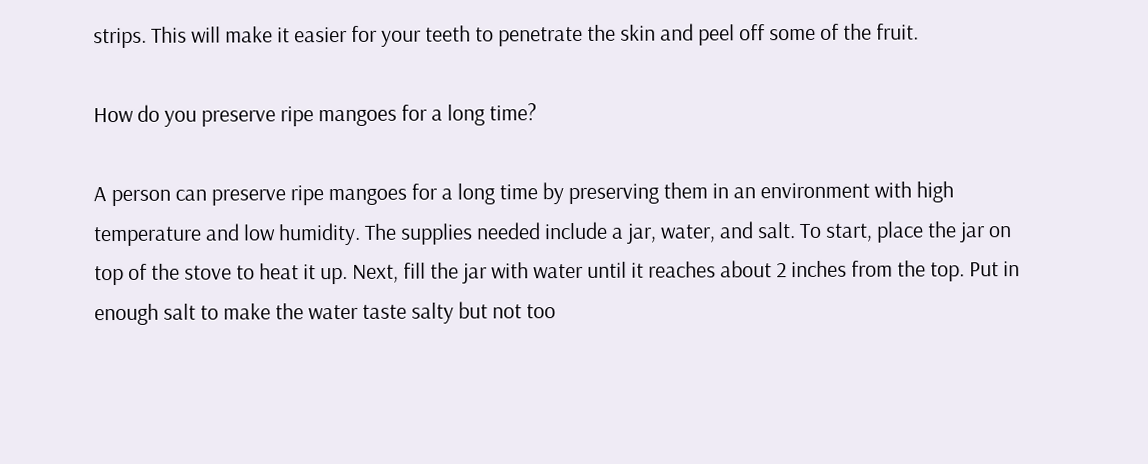strips. This will make it easier for your teeth to penetrate the skin and peel off some of the fruit.

How do you preserve ripe mangoes for a long time?

A person can preserve ripe mangoes for a long time by preserving them in an environment with high temperature and low humidity. The supplies needed include a jar, water, and salt. To start, place the jar on top of the stove to heat it up. Next, fill the jar with water until it reaches about 2 inches from the top. Put in enough salt to make the water taste salty but not too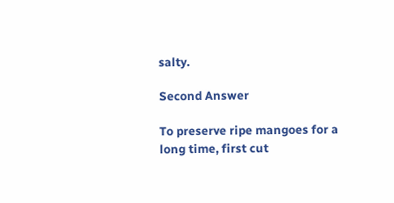salty.

Second Answer

To preserve ripe mangoes for a long time, first cut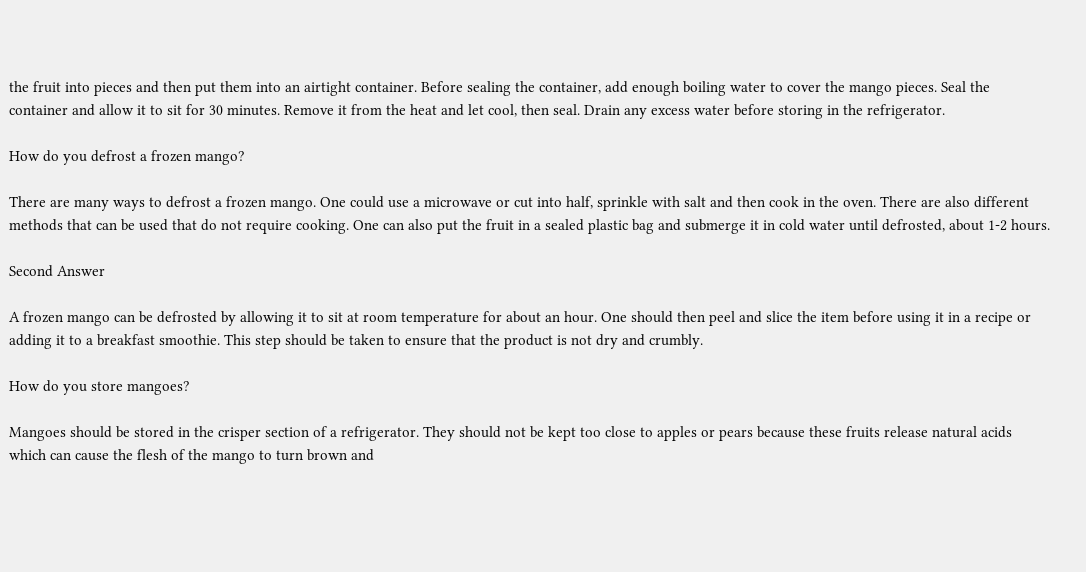the fruit into pieces and then put them into an airtight container. Before sealing the container, add enough boiling water to cover the mango pieces. Seal the container and allow it to sit for 30 minutes. Remove it from the heat and let cool, then seal. Drain any excess water before storing in the refrigerator.

How do you defrost a frozen mango?

There are many ways to defrost a frozen mango. One could use a microwave or cut into half, sprinkle with salt and then cook in the oven. There are also different methods that can be used that do not require cooking. One can also put the fruit in a sealed plastic bag and submerge it in cold water until defrosted, about 1-2 hours.

Second Answer

A frozen mango can be defrosted by allowing it to sit at room temperature for about an hour. One should then peel and slice the item before using it in a recipe or adding it to a breakfast smoothie. This step should be taken to ensure that the product is not dry and crumbly.

How do you store mangoes?

Mangoes should be stored in the crisper section of a refrigerator. They should not be kept too close to apples or pears because these fruits release natural acids which can cause the flesh of the mango to turn brown and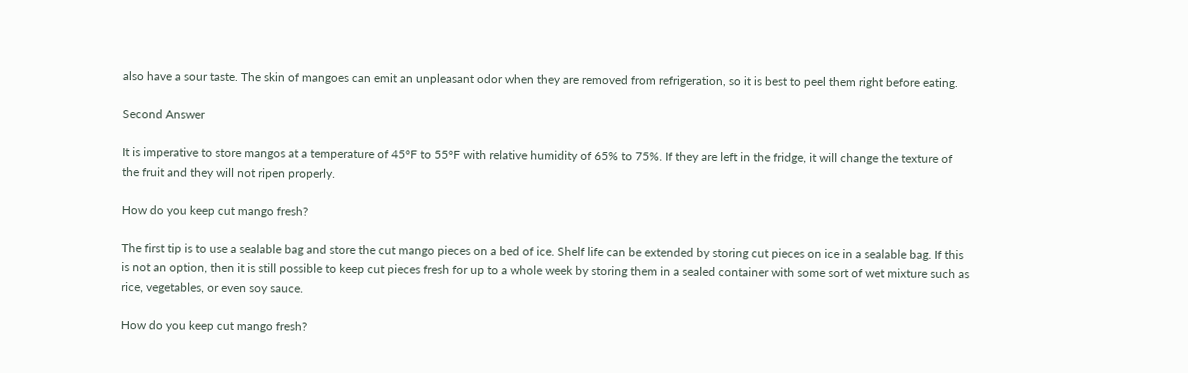also have a sour taste. The skin of mangoes can emit an unpleasant odor when they are removed from refrigeration, so it is best to peel them right before eating.

Second Answer

It is imperative to store mangos at a temperature of 45°F to 55°F with relative humidity of 65% to 75%. If they are left in the fridge, it will change the texture of the fruit and they will not ripen properly.

How do you keep cut mango fresh?

The first tip is to use a sealable bag and store the cut mango pieces on a bed of ice. Shelf life can be extended by storing cut pieces on ice in a sealable bag. If this is not an option, then it is still possible to keep cut pieces fresh for up to a whole week by storing them in a sealed container with some sort of wet mixture such as rice, vegetables, or even soy sauce.

How do you keep cut mango fresh?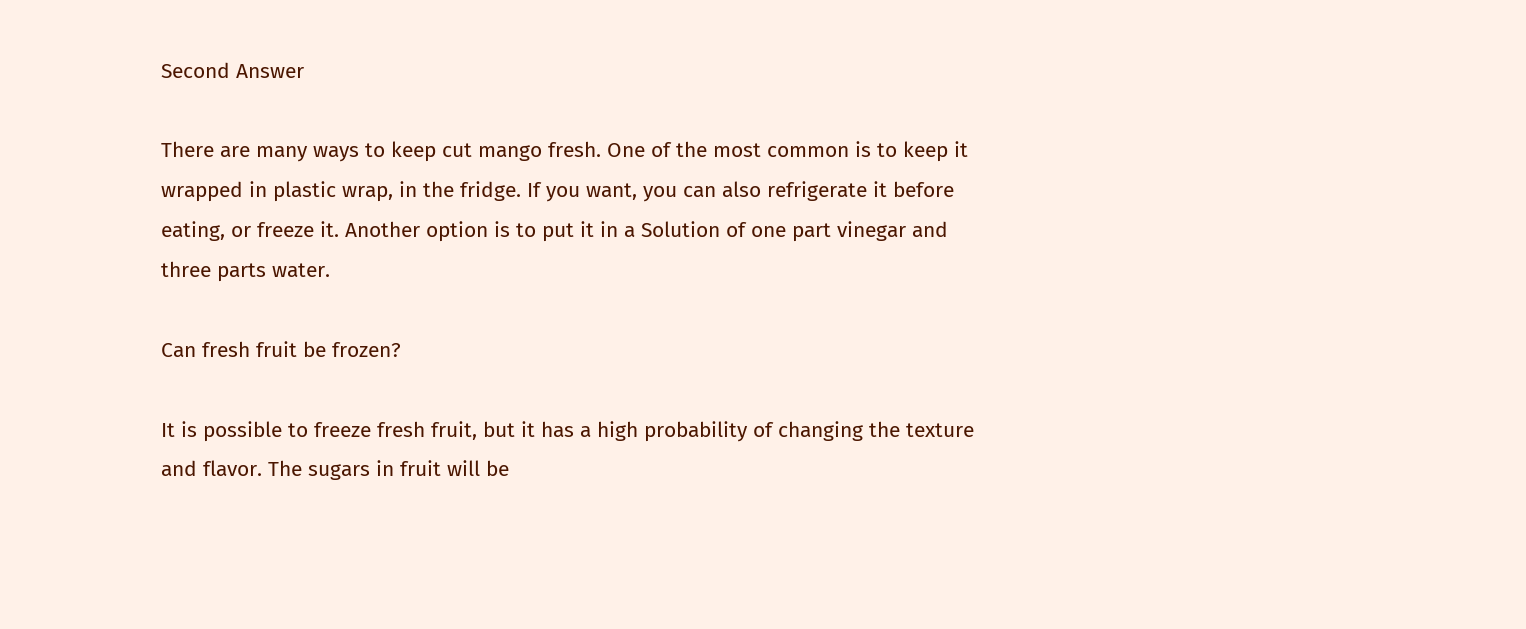Second Answer

There are many ways to keep cut mango fresh. One of the most common is to keep it wrapped in plastic wrap, in the fridge. If you want, you can also refrigerate it before eating, or freeze it. Another option is to put it in a Solution of one part vinegar and three parts water.

Can fresh fruit be frozen?

It is possible to freeze fresh fruit, but it has a high probability of changing the texture and flavor. The sugars in fruit will be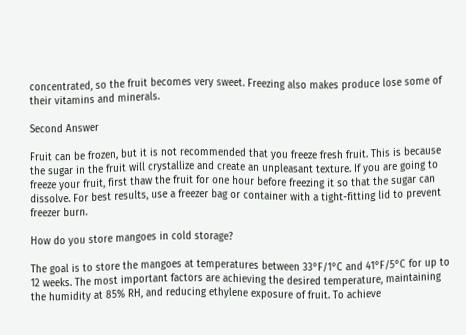concentrated, so the fruit becomes very sweet. Freezing also makes produce lose some of their vitamins and minerals.

Second Answer

Fruit can be frozen, but it is not recommended that you freeze fresh fruit. This is because the sugar in the fruit will crystallize and create an unpleasant texture. If you are going to freeze your fruit, first thaw the fruit for one hour before freezing it so that the sugar can dissolve. For best results, use a freezer bag or container with a tight-fitting lid to prevent freezer burn.

How do you store mangoes in cold storage?

The goal is to store the mangoes at temperatures between 33°F/1°C and 41°F/5°C for up to 12 weeks. The most important factors are achieving the desired temperature, maintaining the humidity at 85% RH, and reducing ethylene exposure of fruit. To achieve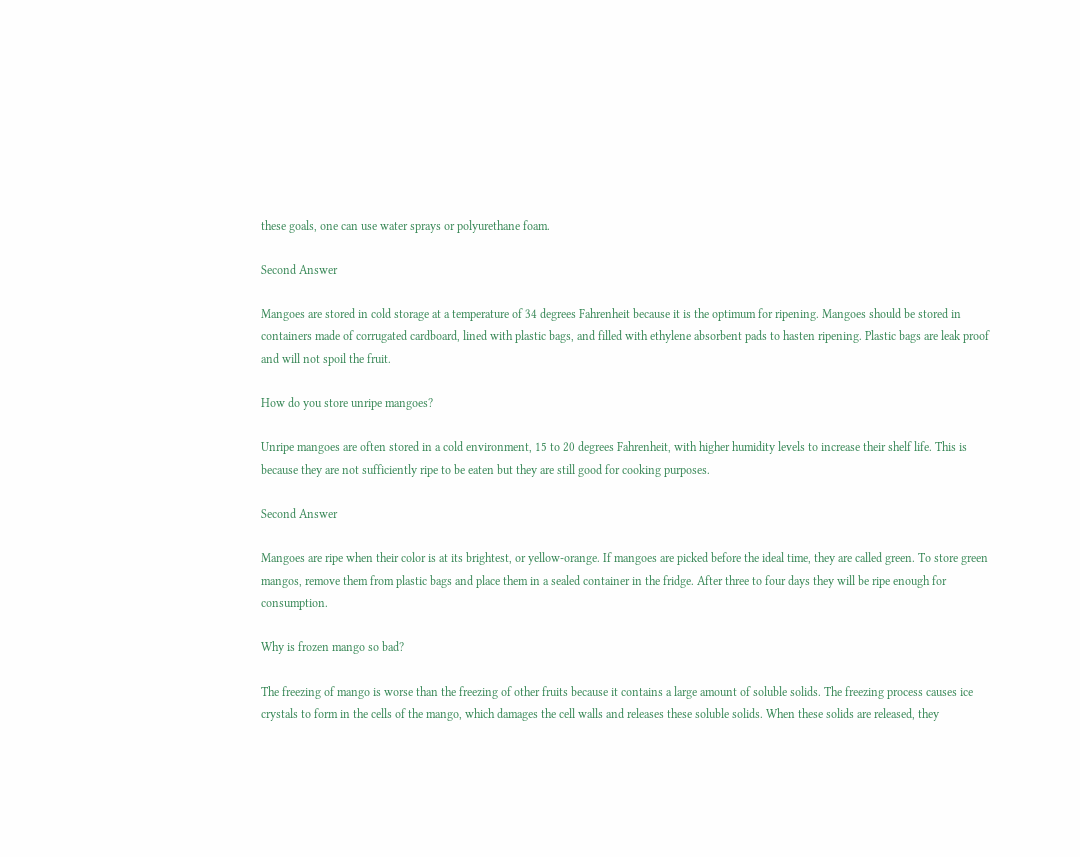these goals, one can use water sprays or polyurethane foam.

Second Answer

Mangoes are stored in cold storage at a temperature of 34 degrees Fahrenheit because it is the optimum for ripening. Mangoes should be stored in containers made of corrugated cardboard, lined with plastic bags, and filled with ethylene absorbent pads to hasten ripening. Plastic bags are leak proof and will not spoil the fruit.

How do you store unripe mangoes?

Unripe mangoes are often stored in a cold environment, 15 to 20 degrees Fahrenheit, with higher humidity levels to increase their shelf life. This is because they are not sufficiently ripe to be eaten but they are still good for cooking purposes.

Second Answer

Mangoes are ripe when their color is at its brightest, or yellow-orange. If mangoes are picked before the ideal time, they are called green. To store green mangos, remove them from plastic bags and place them in a sealed container in the fridge. After three to four days they will be ripe enough for consumption.

Why is frozen mango so bad?

The freezing of mango is worse than the freezing of other fruits because it contains a large amount of soluble solids. The freezing process causes ice crystals to form in the cells of the mango, which damages the cell walls and releases these soluble solids. When these solids are released, they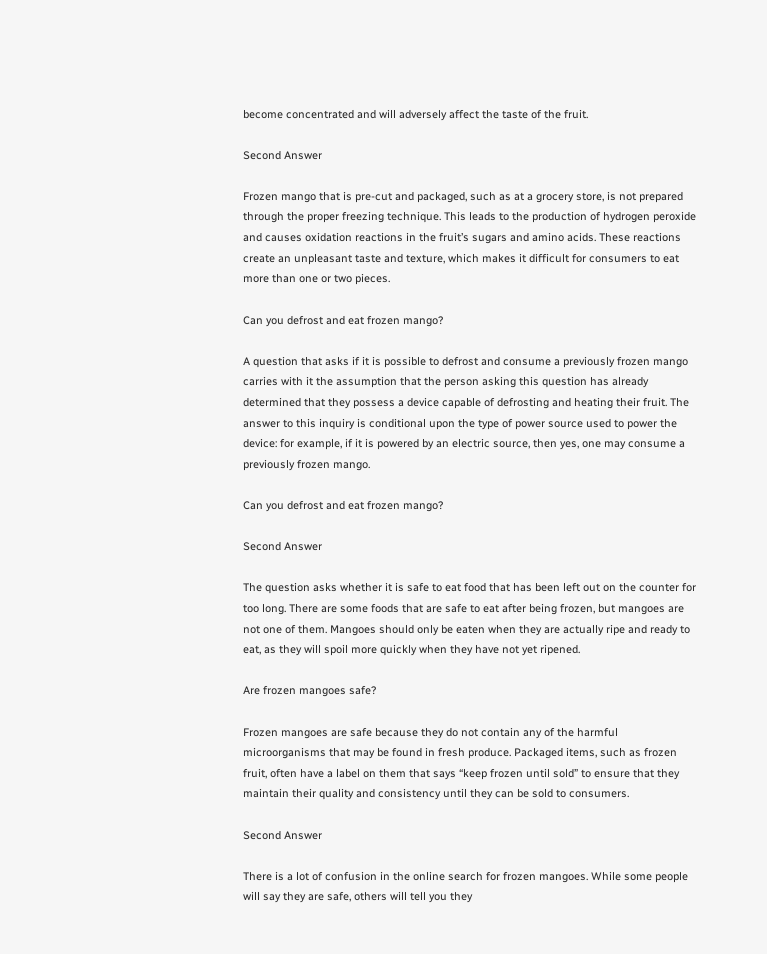become concentrated and will adversely affect the taste of the fruit.

Second Answer

Frozen mango that is pre-cut and packaged, such as at a grocery store, is not prepared through the proper freezing technique. This leads to the production of hydrogen peroxide and causes oxidation reactions in the fruit’s sugars and amino acids. These reactions create an unpleasant taste and texture, which makes it difficult for consumers to eat more than one or two pieces.

Can you defrost and eat frozen mango?

A question that asks if it is possible to defrost and consume a previously frozen mango carries with it the assumption that the person asking this question has already determined that they possess a device capable of defrosting and heating their fruit. The answer to this inquiry is conditional upon the type of power source used to power the device: for example, if it is powered by an electric source, then yes, one may consume a previously frozen mango.

Can you defrost and eat frozen mango?

Second Answer

The question asks whether it is safe to eat food that has been left out on the counter for too long. There are some foods that are safe to eat after being frozen, but mangoes are not one of them. Mangoes should only be eaten when they are actually ripe and ready to eat, as they will spoil more quickly when they have not yet ripened.

Are frozen mangoes safe?

Frozen mangoes are safe because they do not contain any of the harmful microorganisms that may be found in fresh produce. Packaged items, such as frozen fruit, often have a label on them that says “keep frozen until sold” to ensure that they maintain their quality and consistency until they can be sold to consumers.

Second Answer

There is a lot of confusion in the online search for frozen mangoes. While some people will say they are safe, others will tell you they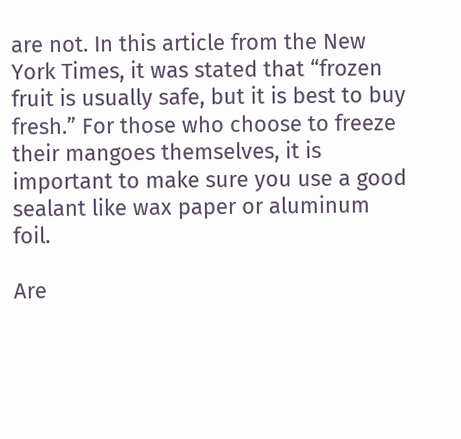are not. In this article from the New York Times, it was stated that “frozen fruit is usually safe, but it is best to buy fresh.” For those who choose to freeze their mangoes themselves, it is important to make sure you use a good sealant like wax paper or aluminum foil.

Are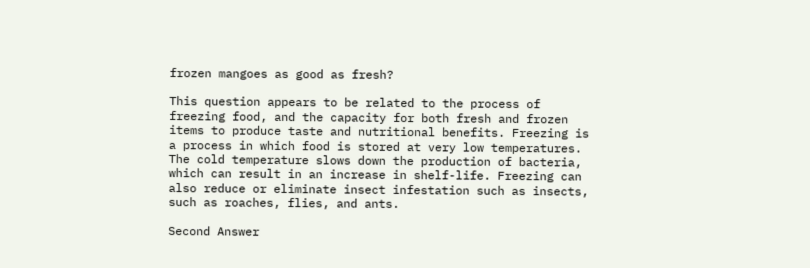frozen mangoes as good as fresh?

This question appears to be related to the process of freezing food, and the capacity for both fresh and frozen items to produce taste and nutritional benefits. Freezing is a process in which food is stored at very low temperatures. The cold temperature slows down the production of bacteria, which can result in an increase in shelf-life. Freezing can also reduce or eliminate insect infestation such as insects, such as roaches, flies, and ants.

Second Answer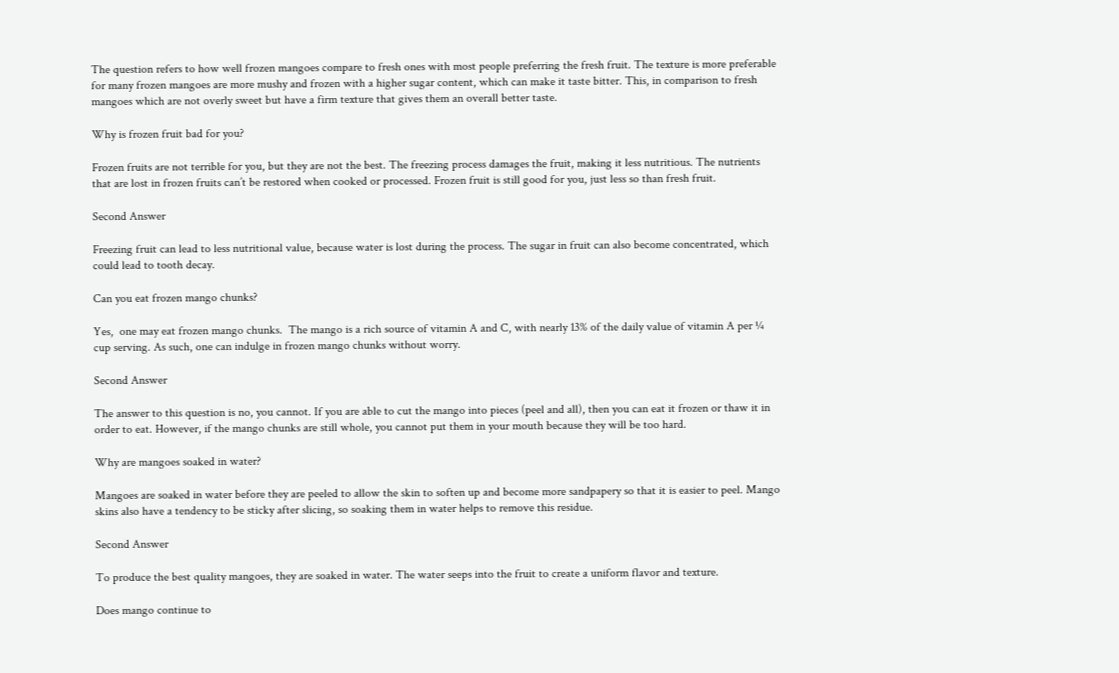The question refers to how well frozen mangoes compare to fresh ones with most people preferring the fresh fruit. The texture is more preferable for many frozen mangoes are more mushy and frozen with a higher sugar content, which can make it taste bitter. This, in comparison to fresh mangoes which are not overly sweet but have a firm texture that gives them an overall better taste.

Why is frozen fruit bad for you?

Frozen fruits are not terrible for you, but they are not the best. The freezing process damages the fruit, making it less nutritious. The nutrients that are lost in frozen fruits can’t be restored when cooked or processed. Frozen fruit is still good for you, just less so than fresh fruit.

Second Answer

Freezing fruit can lead to less nutritional value, because water is lost during the process. The sugar in fruit can also become concentrated, which could lead to tooth decay.

Can you eat frozen mango chunks?

Yes,  one may eat frozen mango chunks.  The mango is a rich source of vitamin A and C, with nearly 13% of the daily value of vitamin A per ¼ cup serving. As such, one can indulge in frozen mango chunks without worry.

Second Answer

The answer to this question is no, you cannot. If you are able to cut the mango into pieces (peel and all), then you can eat it frozen or thaw it in order to eat. However, if the mango chunks are still whole, you cannot put them in your mouth because they will be too hard.

Why are mangoes soaked in water?

Mangoes are soaked in water before they are peeled to allow the skin to soften up and become more sandpapery so that it is easier to peel. Mango skins also have a tendency to be sticky after slicing, so soaking them in water helps to remove this residue.

Second Answer

To produce the best quality mangoes, they are soaked in water. The water seeps into the fruit to create a uniform flavor and texture.

Does mango continue to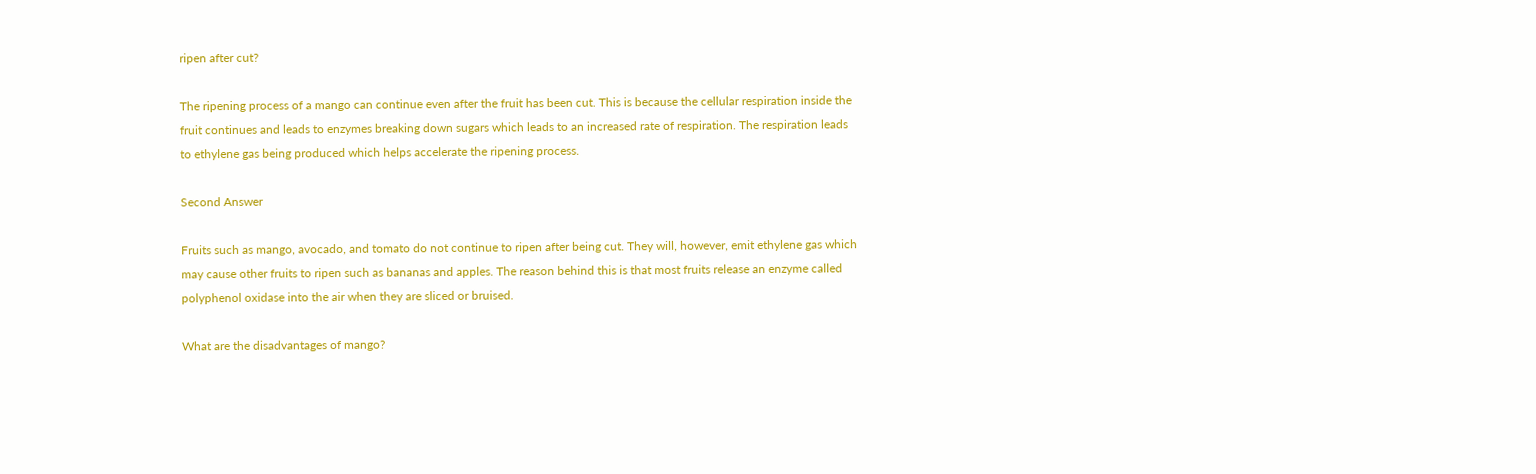ripen after cut?

The ripening process of a mango can continue even after the fruit has been cut. This is because the cellular respiration inside the fruit continues and leads to enzymes breaking down sugars which leads to an increased rate of respiration. The respiration leads to ethylene gas being produced which helps accelerate the ripening process.

Second Answer

Fruits such as mango, avocado, and tomato do not continue to ripen after being cut. They will, however, emit ethylene gas which may cause other fruits to ripen such as bananas and apples. The reason behind this is that most fruits release an enzyme called polyphenol oxidase into the air when they are sliced or bruised.

What are the disadvantages of mango?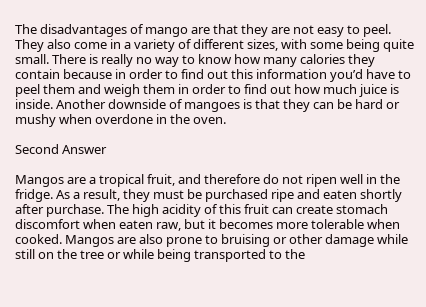The disadvantages of mango are that they are not easy to peel. They also come in a variety of different sizes, with some being quite small. There is really no way to know how many calories they contain because in order to find out this information you’d have to peel them and weigh them in order to find out how much juice is inside. Another downside of mangoes is that they can be hard or mushy when overdone in the oven.

Second Answer

Mangos are a tropical fruit, and therefore do not ripen well in the fridge. As a result, they must be purchased ripe and eaten shortly after purchase. The high acidity of this fruit can create stomach discomfort when eaten raw, but it becomes more tolerable when cooked. Mangos are also prone to bruising or other damage while still on the tree or while being transported to the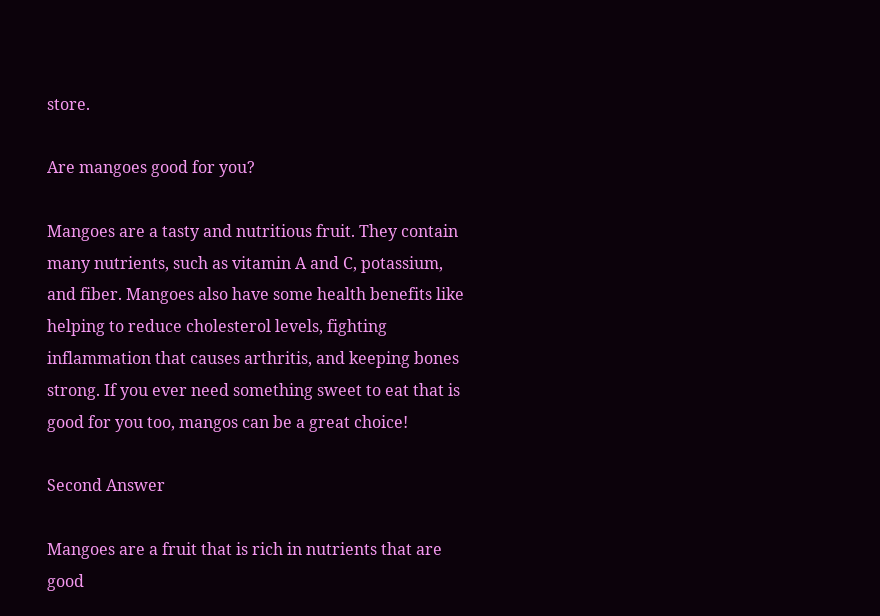store.

Are mangoes good for you?

Mangoes are a tasty and nutritious fruit. They contain many nutrients, such as vitamin A and C, potassium, and fiber. Mangoes also have some health benefits like helping to reduce cholesterol levels, fighting inflammation that causes arthritis, and keeping bones strong. If you ever need something sweet to eat that is good for you too, mangos can be a great choice!

Second Answer

Mangoes are a fruit that is rich in nutrients that are good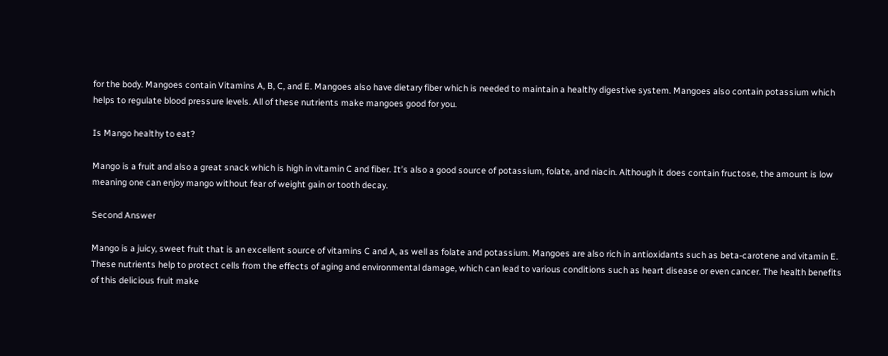for the body. Mangoes contain Vitamins A, B, C, and E. Mangoes also have dietary fiber which is needed to maintain a healthy digestive system. Mangoes also contain potassium which helps to regulate blood pressure levels. All of these nutrients make mangoes good for you.

Is Mango healthy to eat?

Mango is a fruit and also a great snack which is high in vitamin C and fiber. It’s also a good source of potassium, folate, and niacin. Although it does contain fructose, the amount is low meaning one can enjoy mango without fear of weight gain or tooth decay.

Second Answer

Mango is a juicy, sweet fruit that is an excellent source of vitamins C and A, as well as folate and potassium. Mangoes are also rich in antioxidants such as beta-carotene and vitamin E. These nutrients help to protect cells from the effects of aging and environmental damage, which can lead to various conditions such as heart disease or even cancer. The health benefits of this delicious fruit make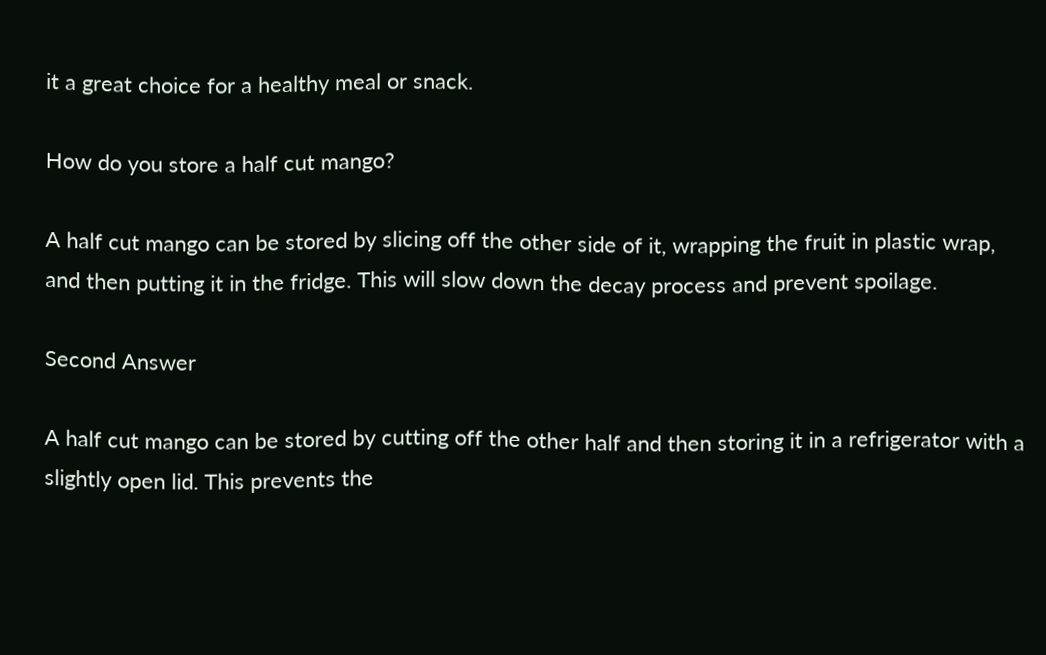it a great choice for a healthy meal or snack.

How do you store a half cut mango?

A half cut mango can be stored by slicing off the other side of it, wrapping the fruit in plastic wrap, and then putting it in the fridge. This will slow down the decay process and prevent spoilage.

Second Answer

A half cut mango can be stored by cutting off the other half and then storing it in a refrigerator with a slightly open lid. This prevents the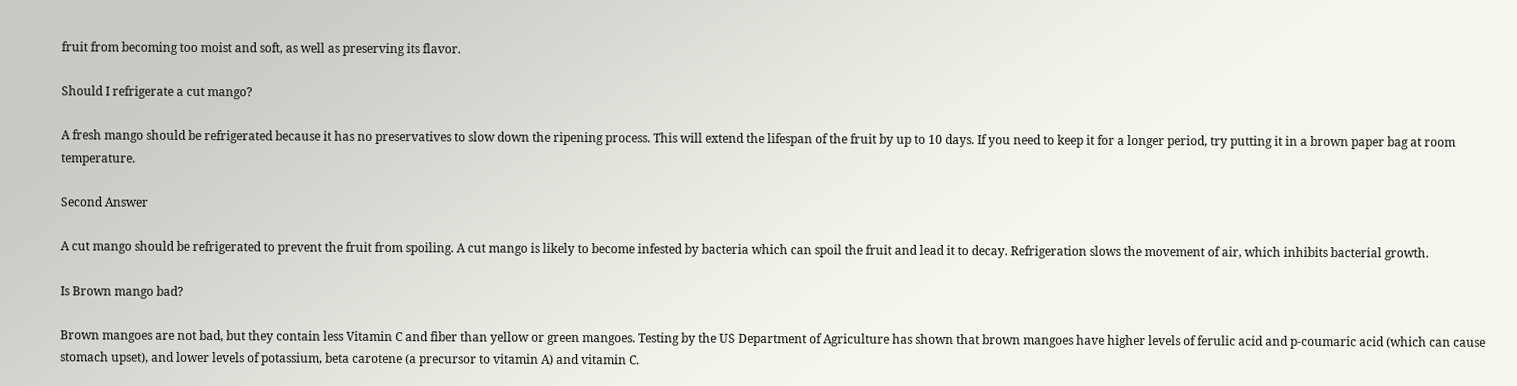fruit from becoming too moist and soft, as well as preserving its flavor.

Should I refrigerate a cut mango?

A fresh mango should be refrigerated because it has no preservatives to slow down the ripening process. This will extend the lifespan of the fruit by up to 10 days. If you need to keep it for a longer period, try putting it in a brown paper bag at room temperature.

Second Answer

A cut mango should be refrigerated to prevent the fruit from spoiling. A cut mango is likely to become infested by bacteria which can spoil the fruit and lead it to decay. Refrigeration slows the movement of air, which inhibits bacterial growth.

Is Brown mango bad?

Brown mangoes are not bad, but they contain less Vitamin C and fiber than yellow or green mangoes. Testing by the US Department of Agriculture has shown that brown mangoes have higher levels of ferulic acid and p-coumaric acid (which can cause stomach upset), and lower levels of potassium, beta carotene (a precursor to vitamin A) and vitamin C.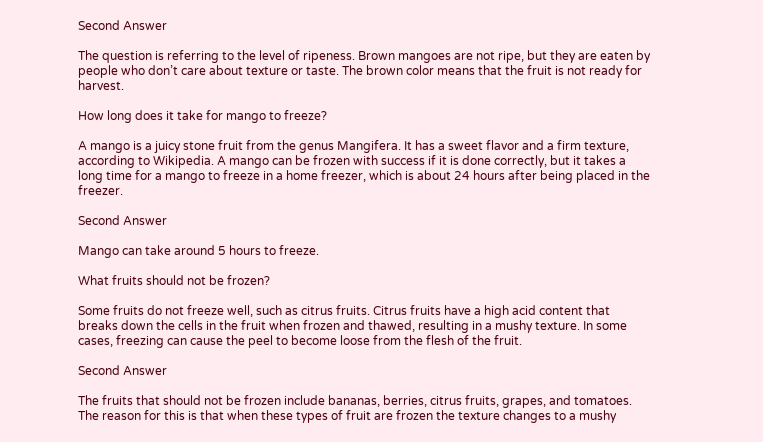Second Answer

The question is referring to the level of ripeness. Brown mangoes are not ripe, but they are eaten by people who don’t care about texture or taste. The brown color means that the fruit is not ready for harvest.

How long does it take for mango to freeze?

A mango is a juicy stone fruit from the genus Mangifera. It has a sweet flavor and a firm texture, according to Wikipedia. A mango can be frozen with success if it is done correctly, but it takes a long time for a mango to freeze in a home freezer, which is about 24 hours after being placed in the freezer.

Second Answer

Mango can take around 5 hours to freeze.

What fruits should not be frozen?

Some fruits do not freeze well, such as citrus fruits. Citrus fruits have a high acid content that breaks down the cells in the fruit when frozen and thawed, resulting in a mushy texture. In some cases, freezing can cause the peel to become loose from the flesh of the fruit.

Second Answer

The fruits that should not be frozen include bananas, berries, citrus fruits, grapes, and tomatoes. The reason for this is that when these types of fruit are frozen the texture changes to a mushy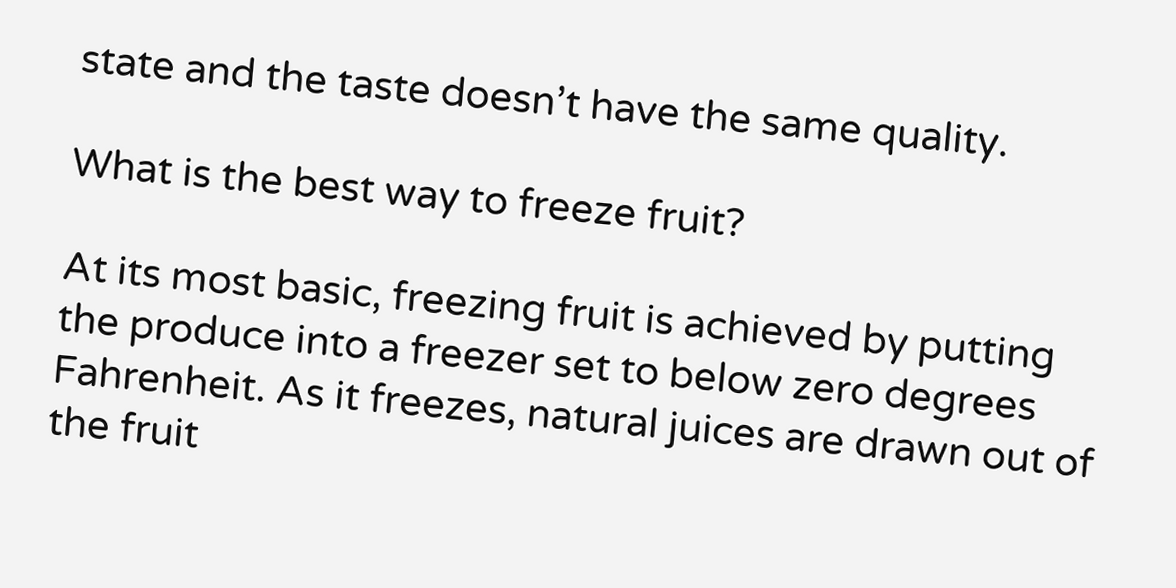state and the taste doesn’t have the same quality.

What is the best way to freeze fruit?

At its most basic, freezing fruit is achieved by putting the produce into a freezer set to below zero degrees Fahrenheit. As it freezes, natural juices are drawn out of the fruit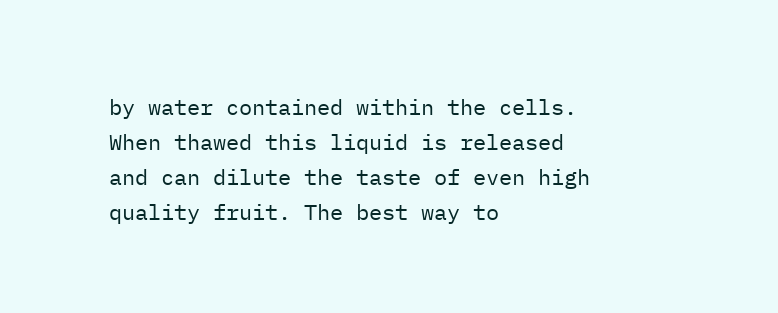by water contained within the cells. When thawed this liquid is released and can dilute the taste of even high quality fruit. The best way to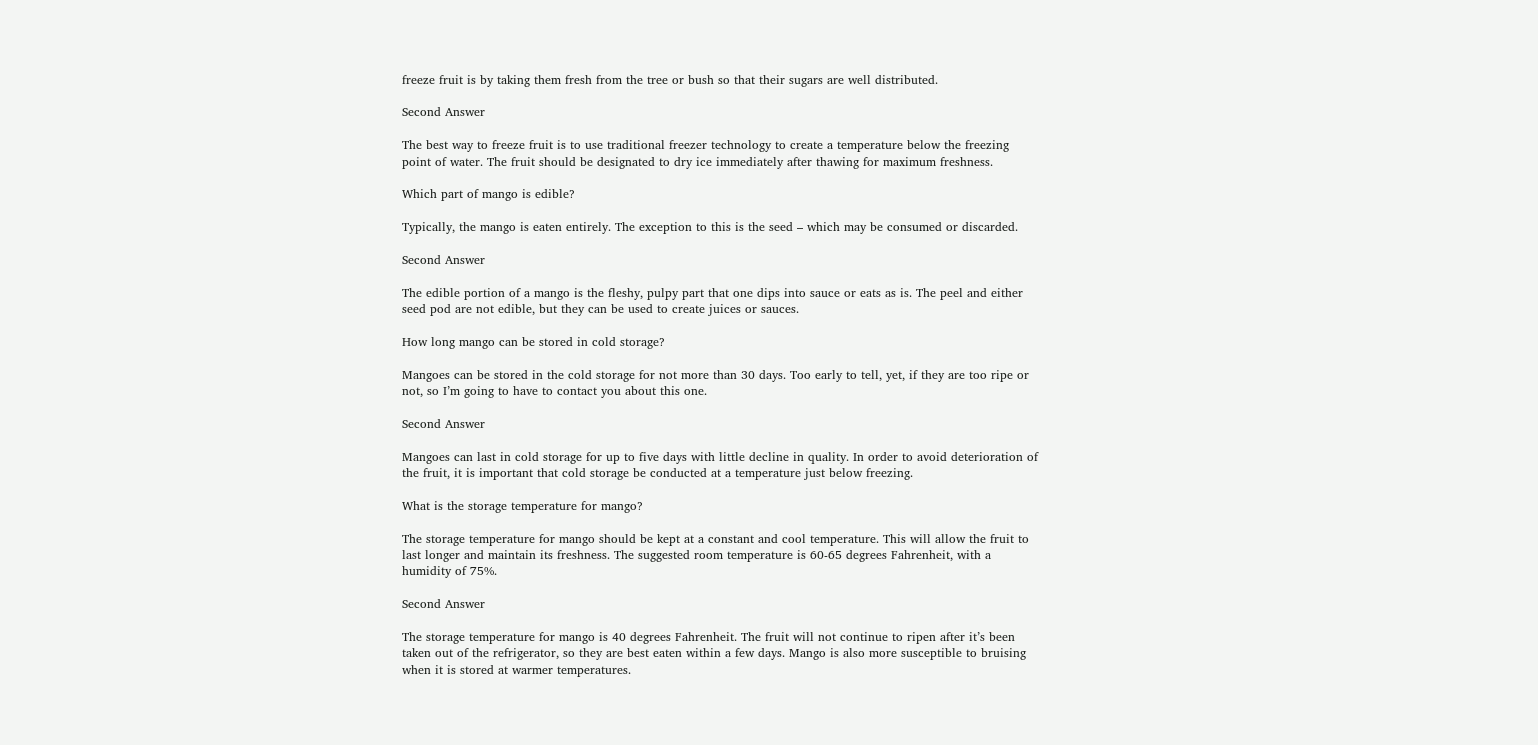freeze fruit is by taking them fresh from the tree or bush so that their sugars are well distributed.

Second Answer

The best way to freeze fruit is to use traditional freezer technology to create a temperature below the freezing point of water. The fruit should be designated to dry ice immediately after thawing for maximum freshness.

Which part of mango is edible?

Typically, the mango is eaten entirely. The exception to this is the seed – which may be consumed or discarded.

Second Answer

The edible portion of a mango is the fleshy, pulpy part that one dips into sauce or eats as is. The peel and either seed pod are not edible, but they can be used to create juices or sauces.

How long mango can be stored in cold storage?

Mangoes can be stored in the cold storage for not more than 30 days. Too early to tell, yet, if they are too ripe or not, so I’m going to have to contact you about this one.

Second Answer

Mangoes can last in cold storage for up to five days with little decline in quality. In order to avoid deterioration of the fruit, it is important that cold storage be conducted at a temperature just below freezing.

What is the storage temperature for mango?

The storage temperature for mango should be kept at a constant and cool temperature. This will allow the fruit to last longer and maintain its freshness. The suggested room temperature is 60-65 degrees Fahrenheit, with a humidity of 75%.

Second Answer

The storage temperature for mango is 40 degrees Fahrenheit. The fruit will not continue to ripen after it’s been taken out of the refrigerator, so they are best eaten within a few days. Mango is also more susceptible to bruising when it is stored at warmer temperatures.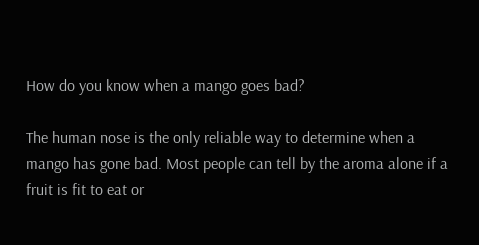How do you know when a mango goes bad?

The human nose is the only reliable way to determine when a mango has gone bad. Most people can tell by the aroma alone if a fruit is fit to eat or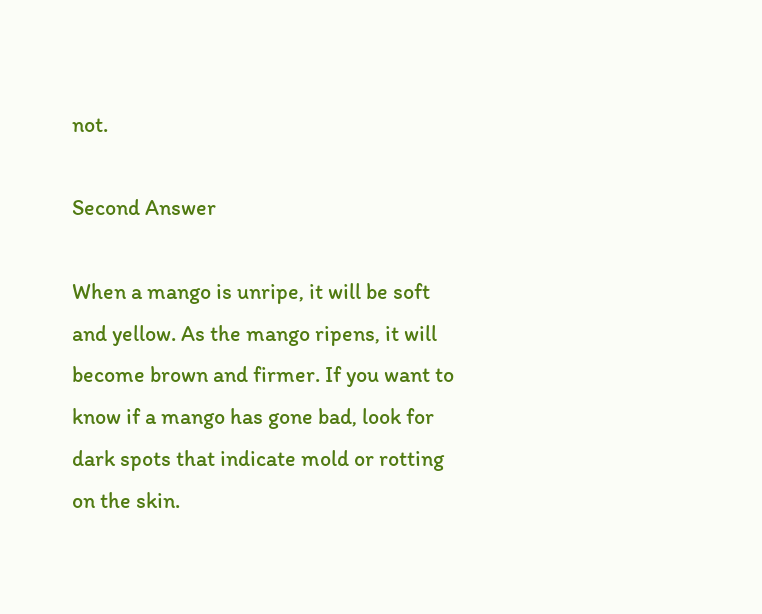not.

Second Answer

When a mango is unripe, it will be soft and yellow. As the mango ripens, it will become brown and firmer. If you want to know if a mango has gone bad, look for dark spots that indicate mold or rotting on the skin.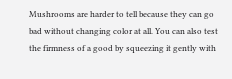Mushrooms are harder to tell because they can go bad without changing color at all. You can also test the firmness of a good by squeezing it gently with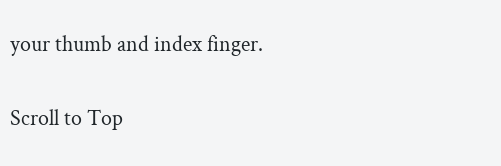your thumb and index finger.

Scroll to Top